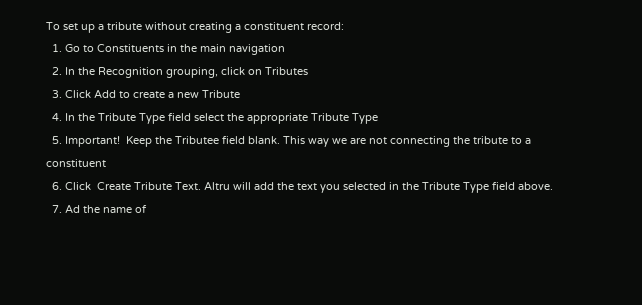To set up a tribute without creating a constituent record:
  1. Go to Constituents in the main navigation
  2. In the Recognition grouping, click on Tributes
  3. Click Add to create a new Tribute
  4. In the Tribute Type field select the appropriate Tribute Type
  5. Important!  Keep the Tributee field blank. This way we are not connecting the tribute to a constituent
  6. Click  Create Tribute Text. Altru will add the text you selected in the Tribute Type field above.
  7. Ad the name of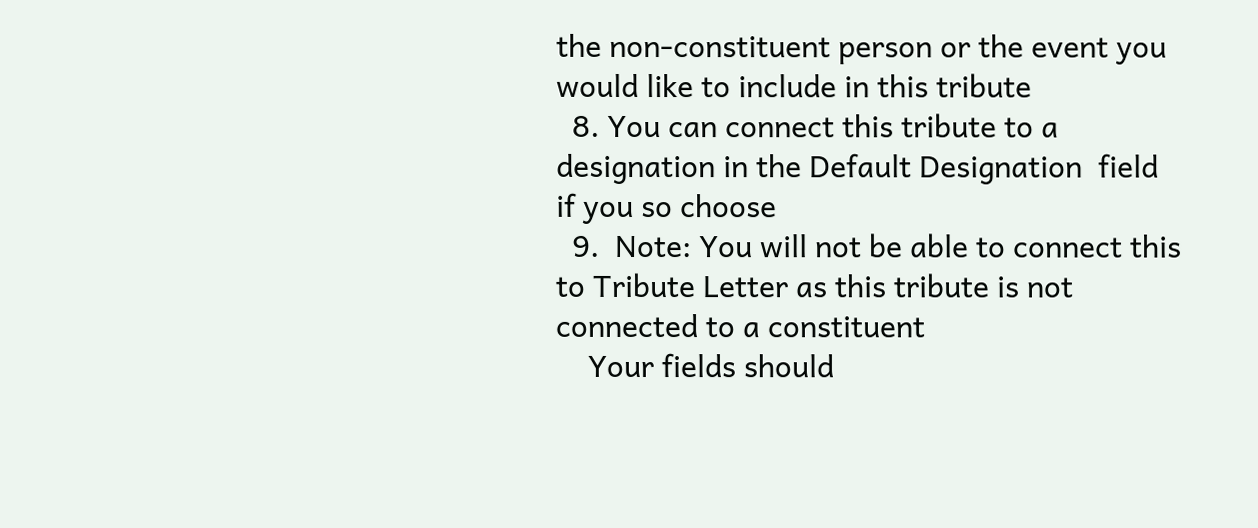the non-constituent person or the event you would like to include in this tribute
  8. You can connect this tribute to a designation in the Default Designation  field if you so choose
  9.  Note: You will not be able to connect this to Tribute Letter as this tribute is not connected to a constituent
    Your fields should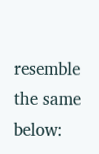resemble the same below: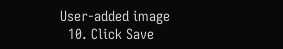User-added image
  10. Click Save